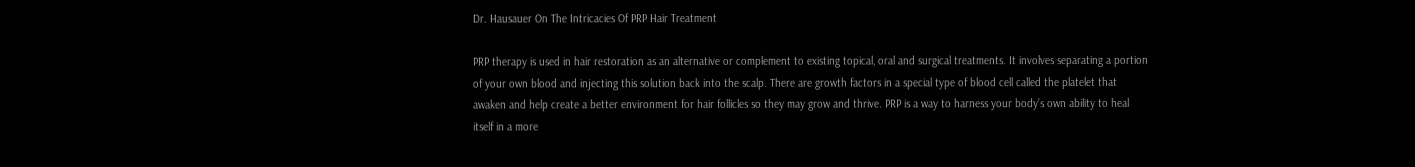Dr. Hausauer On The Intricacies Of PRP Hair Treatment

PRP therapy is used in hair restoration as an alternative or complement to existing topical, oral and surgical treatments. It involves separating a portion of your own blood and injecting this solution back into the scalp. There are growth factors in a special type of blood cell called the platelet that awaken and help create a better environment for hair follicles so they may grow and thrive. PRP is a way to harness your body’s own ability to heal itself in a more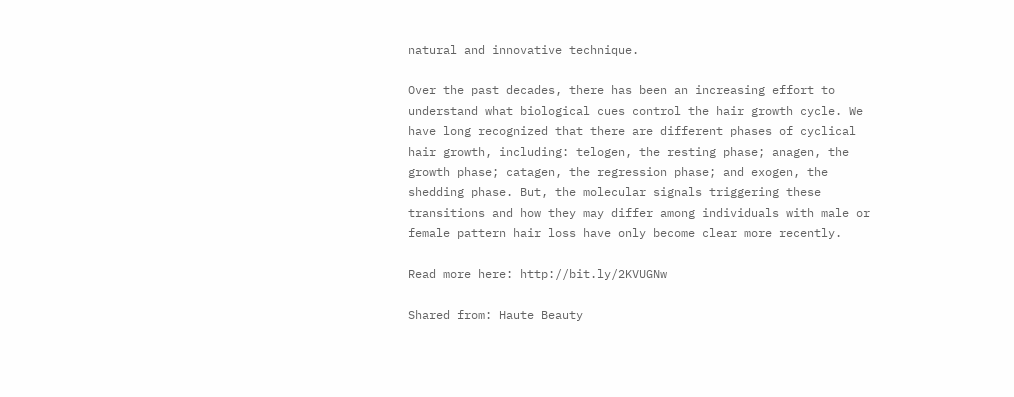natural and innovative technique.

Over the past decades, there has been an increasing effort to understand what biological cues control the hair growth cycle. We have long recognized that there are different phases of cyclical hair growth, including: telogen, the resting phase; anagen, the growth phase; catagen, the regression phase; and exogen, the shedding phase. But, the molecular signals triggering these transitions and how they may differ among individuals with male or female pattern hair loss have only become clear more recently.

Read more here: http://bit.ly/2KVUGNw

Shared from: Haute Beauty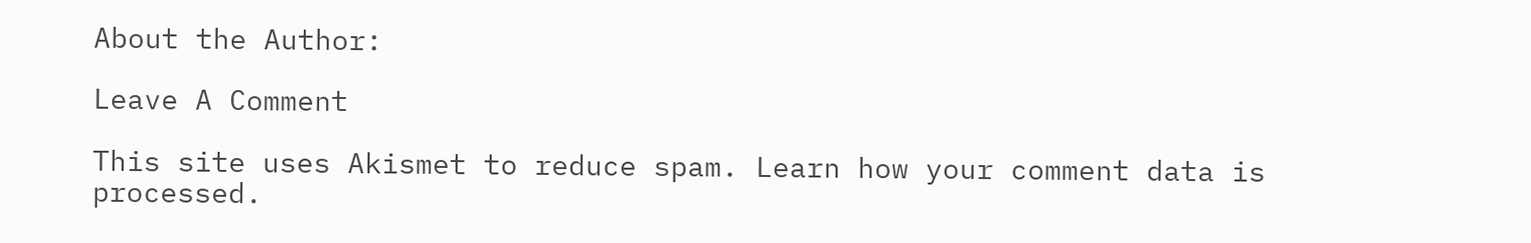About the Author:

Leave A Comment

This site uses Akismet to reduce spam. Learn how your comment data is processed.